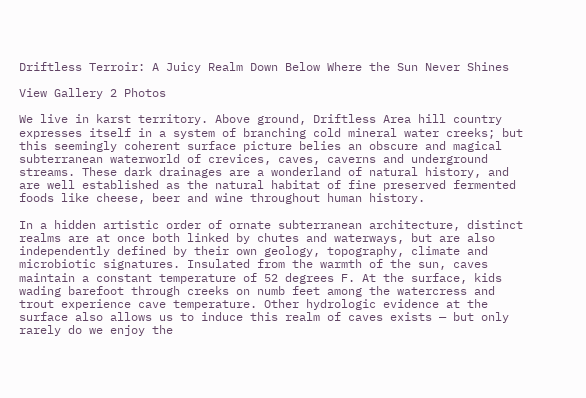Driftless Terroir: A Juicy Realm Down Below Where the Sun Never Shines

View Gallery 2 Photos

We live in karst territory. Above ground, Driftless Area hill country expresses itself in a system of branching cold mineral water creeks; but this seemingly coherent surface picture belies an obscure and magical subterranean waterworld of crevices, caves, caverns and underground streams. These dark drainages are a wonderland of natural history, and are well established as the natural habitat of fine preserved fermented foods like cheese, beer and wine throughout human history.

In a hidden artistic order of ornate subterranean architecture, distinct realms are at once both linked by chutes and waterways, but are also independently defined by their own geology, topography, climate and microbiotic signatures. Insulated from the warmth of the sun, caves maintain a constant temperature of 52 degrees F. At the surface, kids wading barefoot through creeks on numb feet among the watercress and trout experience cave temperature. Other hydrologic evidence at the surface also allows us to induce this realm of caves exists — but only rarely do we enjoy the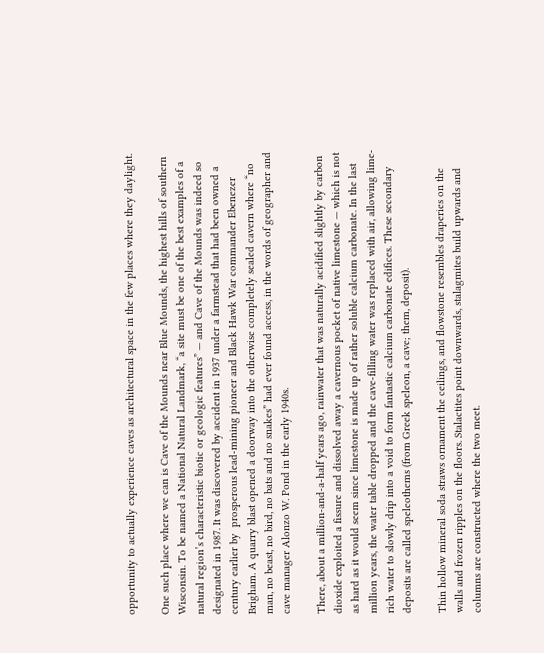opportunity to actually experience caves as architectural space in the few places where they daylight.

One such place where we can is Cave of the Mounds near Blue Mounds, the highest hills of southern Wisconsin. To be named a National Natural Landmark, “a site must be one of the best examples of a natural region’s characteristic biotic or geologic features” — and Cave of the Mounds was indeed so designated in 1987. It was discovered by accident in 1937 under a farmstead that had been owned a century earlier by  prosperous lead-mining pioneer and Black Hawk War commander Ebenezer Brigham. A quarry blast opened a doorway into the otherwise completely sealed cavern where “no man, no beast, no bird, no bats and no snakes” had ever found access, in the words of geographer and cave manager Alonzo W. Pond in the early 1940s.

There, about a million-and-a-half years ago, rainwater that was naturally acidified slightly by carbon dioxide exploited a fissure and dissolved away a cavernous pocket of native limestone — which is not as hard as it would seem since limestone is made up of rather soluble calcium carbonate. In the last million years, the water table dropped and the cave-filling water was replaced with air, allowing lime-rich water to slowly drip into a void to form fantastic calcium carbonate edifices. These secondary deposits are called speleothems (from Greek speleon, a cave; them, deposit).

Thin hollow mineral soda straws ornament the ceilings, and flowstone resembles draperies on the walls and frozen ripples on the floors. Stalactites point downwards, stalagmites build upwards and columns are constructed where the two meet.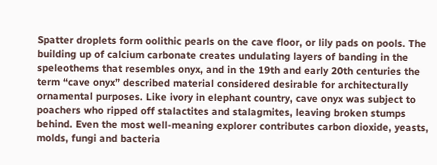Spatter droplets form oolithic pearls on the cave floor, or lily pads on pools. The building up of calcium carbonate creates undulating layers of banding in the speleothems that resembles onyx, and in the 19th and early 20th centuries the term “cave onyx” described material considered desirable for architecturally ornamental purposes. Like ivory in elephant country, cave onyx was subject to poachers who ripped off stalactites and stalagmites, leaving broken stumps behind. Even the most well-meaning explorer contributes carbon dioxide, yeasts, molds, fungi and bacteria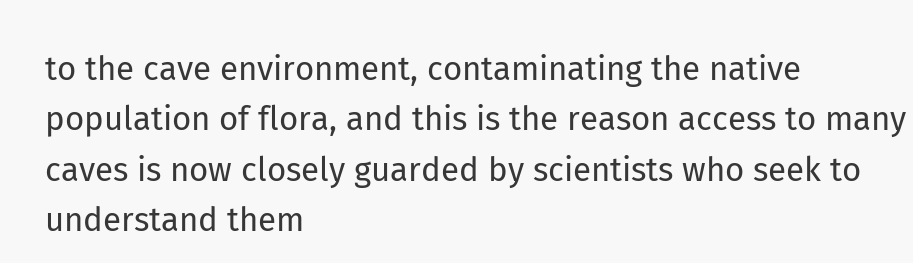to the cave environment, contaminating the native population of flora, and this is the reason access to many caves is now closely guarded by scientists who seek to understand them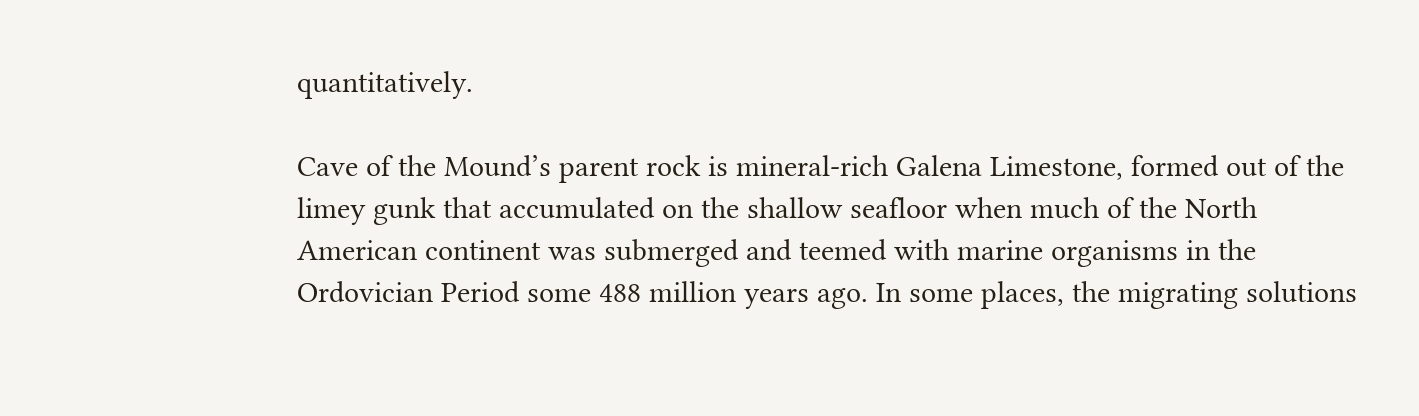quantitatively.

Cave of the Mound’s parent rock is mineral-rich Galena Limestone, formed out of the limey gunk that accumulated on the shallow seafloor when much of the North American continent was submerged and teemed with marine organisms in the Ordovician Period some 488 million years ago. In some places, the migrating solutions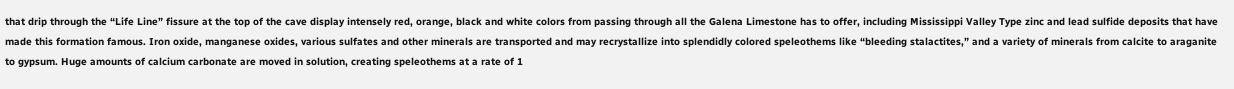that drip through the “Life Line” fissure at the top of the cave display intensely red, orange, black and white colors from passing through all the Galena Limestone has to offer, including Mississippi Valley Type zinc and lead sulfide deposits that have made this formation famous. Iron oxide, manganese oxides, various sulfates and other minerals are transported and may recrystallize into splendidly colored speleothems like “bleeding stalactites,” and a variety of minerals from calcite to araganite to gypsum. Huge amounts of calcium carbonate are moved in solution, creating speleothems at a rate of 1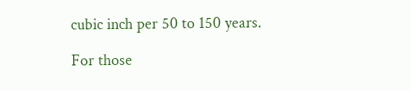cubic inch per 50 to 150 years.

For those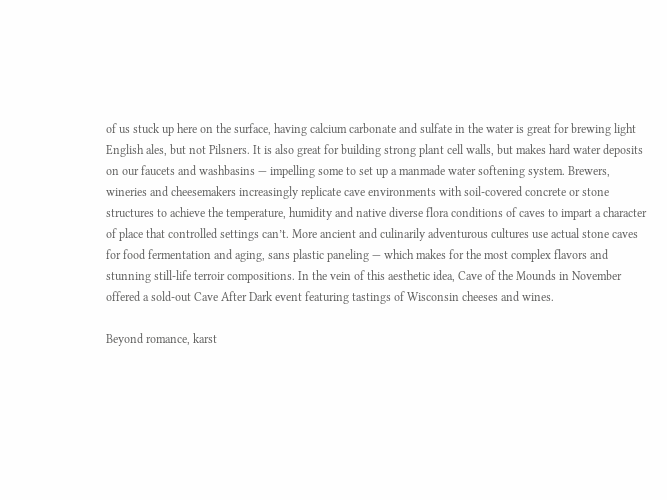of us stuck up here on the surface, having calcium carbonate and sulfate in the water is great for brewing light English ales, but not Pilsners. It is also great for building strong plant cell walls, but makes hard water deposits on our faucets and washbasins — impelling some to set up a manmade water softening system. Brewers, wineries and cheesemakers increasingly replicate cave environments with soil-covered concrete or stone structures to achieve the temperature, humidity and native diverse flora conditions of caves to impart a character of place that controlled settings can’t. More ancient and culinarily adventurous cultures use actual stone caves for food fermentation and aging, sans plastic paneling — which makes for the most complex flavors and stunning still-life terroir compositions. In the vein of this aesthetic idea, Cave of the Mounds in November offered a sold-out Cave After Dark event featuring tastings of Wisconsin cheeses and wines.

Beyond romance, karst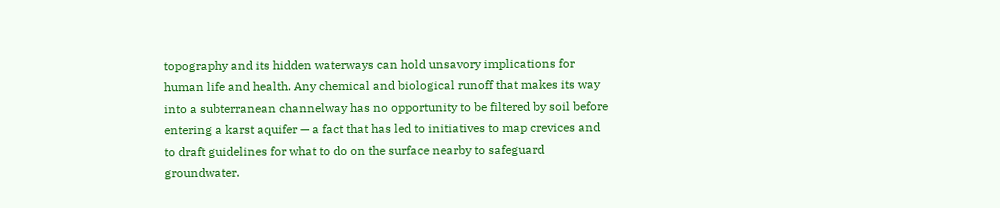topography and its hidden waterways can hold unsavory implications for human life and health. Any chemical and biological runoff that makes its way into a subterranean channelway has no opportunity to be filtered by soil before entering a karst aquifer — a fact that has led to initiatives to map crevices and to draft guidelines for what to do on the surface nearby to safeguard groundwater.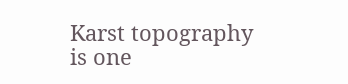Karst topography is one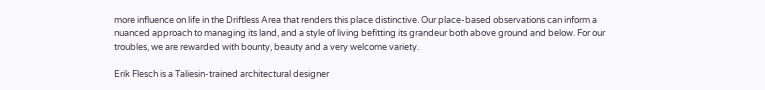more influence on life in the Driftless Area that renders this place distinctive. Our place-based observations can inform a nuanced approach to managing its land, and a style of living befitting its grandeur both above ground and below. For our troubles, we are rewarded with bounty, beauty and a very welcome variety.

Erik Flesch is a Taliesin-trained architectural designer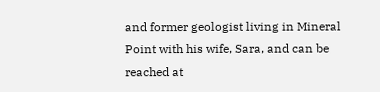and former geologist living in Mineral Point with his wife, Sara, and can be reached at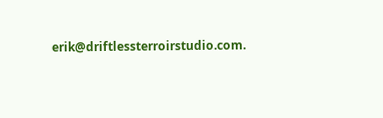erik@driftlessterroirstudio.com.